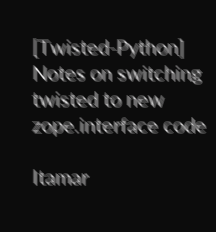[Twisted-Python] Notes on switching twisted to new zope.interface code

Itamar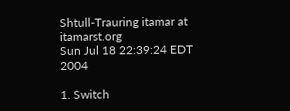Shtull-Trauring itamar at itamarst.org
Sun Jul 18 22:39:24 EDT 2004

1. Switch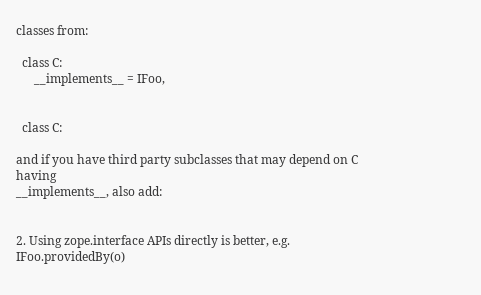classes from:

  class C:
      __implements__ = IFoo,


  class C:

and if you have third party subclasses that may depend on C having
__implements__, also add:


2. Using zope.interface APIs directly is better, e.g. IFoo.providedBy(o)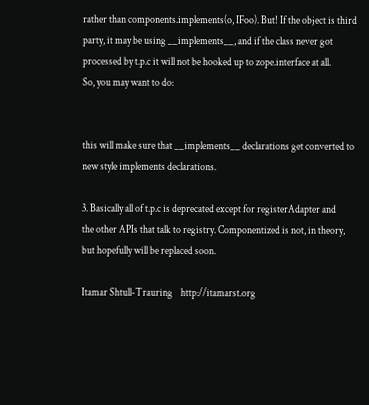rather than components.implements(o, IFoo). But! If the object is third
party, it may be using __implements__, and if the class never got
processed by t.p.c it will not be hooked up to zope.interface at all.
So, you may want to do:


this will make sure that __implements__ declarations get converted to
new style implements declarations.

3. Basically all of t.p.c is deprecated except for registerAdapter and
the other APIs that talk to registry. Componentized is not, in theory,
but hopefully will be replaced soon.

Itamar Shtull-Trauring    http://itamarst.org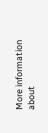More information about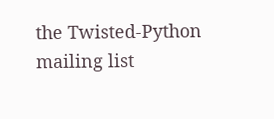the Twisted-Python mailing list